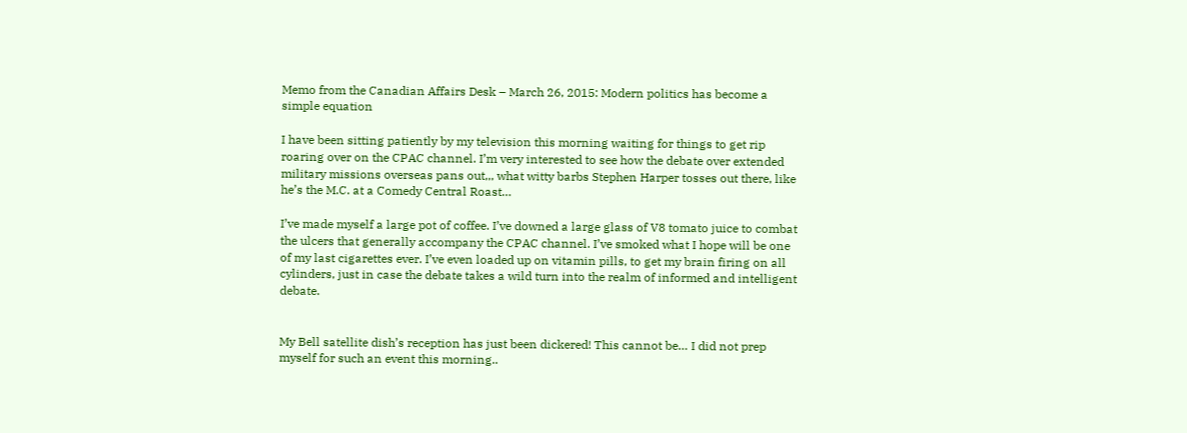Memo from the Canadian Affairs Desk – March 26, 2015: Modern politics has become a simple equation

I have been sitting patiently by my television this morning waiting for things to get rip roaring over on the CPAC channel. I’m very interested to see how the debate over extended military missions overseas pans out,,, what witty barbs Stephen Harper tosses out there, like he’s the M.C. at a Comedy Central Roast…

I’ve made myself a large pot of coffee. I’ve downed a large glass of V8 tomato juice to combat the ulcers that generally accompany the CPAC channel. I’ve smoked what I hope will be one of my last cigarettes ever. I’ve even loaded up on vitamin pills, to get my brain firing on all cylinders, just in case the debate takes a wild turn into the realm of informed and intelligent debate.


My Bell satellite dish’s reception has just been dickered! This cannot be… I did not prep myself for such an event this morning..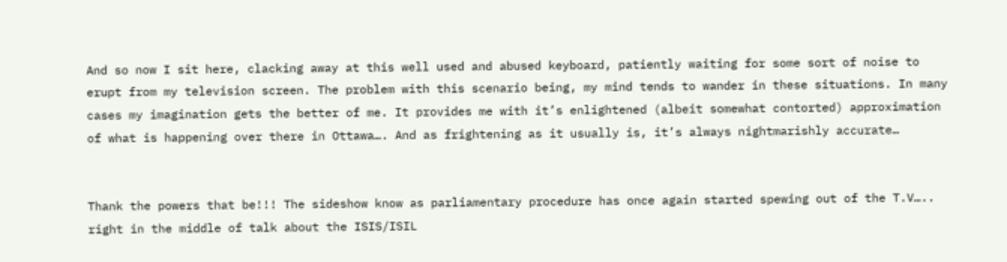And so now I sit here, clacking away at this well used and abused keyboard, patiently waiting for some sort of noise to erupt from my television screen. The problem with this scenario being, my mind tends to wander in these situations. In many cases my imagination gets the better of me. It provides me with it’s enlightened (albeit somewhat contorted) approximation of what is happening over there in Ottawa…. And as frightening as it usually is, it’s always nightmarishly accurate…


Thank the powers that be!!! The sideshow know as parliamentary procedure has once again started spewing out of the T.V….. right in the middle of talk about the ISIS/ISIL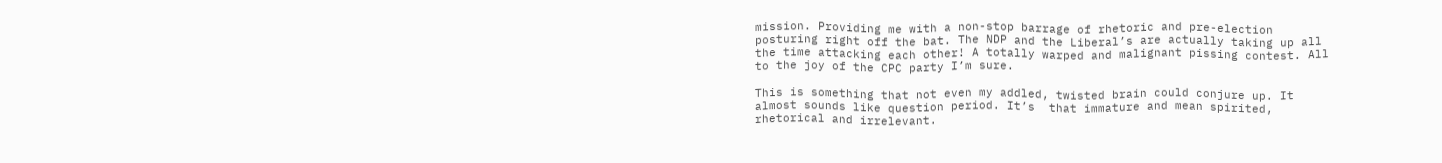mission. Providing me with a non-stop barrage of rhetoric and pre-election posturing right off the bat. The NDP and the Liberal’s are actually taking up all the time attacking each other! A totally warped and malignant pissing contest. All to the joy of the CPC party I’m sure.

This is something that not even my addled, twisted brain could conjure up. It almost sounds like question period. It’s  that immature and mean spirited, rhetorical and irrelevant.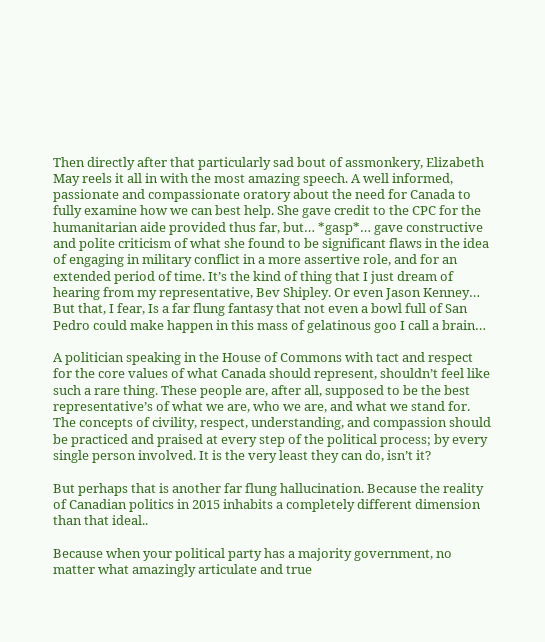Then directly after that particularly sad bout of assmonkery, Elizabeth May reels it all in with the most amazing speech. A well informed, passionate and compassionate oratory about the need for Canada to fully examine how we can best help. She gave credit to the CPC for the humanitarian aide provided thus far, but… *gasp*… gave constructive and polite criticism of what she found to be significant flaws in the idea of engaging in military conflict in a more assertive role, and for an extended period of time. It’s the kind of thing that I just dream of hearing from my representative, Bev Shipley. Or even Jason Kenney… But that, I fear, Is a far flung fantasy that not even a bowl full of San Pedro could make happen in this mass of gelatinous goo I call a brain…

A politician speaking in the House of Commons with tact and respect for the core values of what Canada should represent, shouldn’t feel like such a rare thing. These people are, after all, supposed to be the best representative’s of what we are, who we are, and what we stand for. The concepts of civility, respect, understanding, and compassion should be practiced and praised at every step of the political process; by every single person involved. It is the very least they can do, isn’t it?

But perhaps that is another far flung hallucination. Because the reality of Canadian politics in 2015 inhabits a completely different dimension than that ideal..

Because when your political party has a majority government, no matter what amazingly articulate and true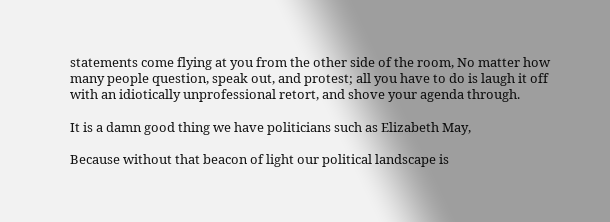statements come flying at you from the other side of the room, No matter how many people question, speak out, and protest; all you have to do is laugh it off with an idiotically unprofessional retort, and shove your agenda through.

It is a damn good thing we have politicians such as Elizabeth May,

Because without that beacon of light our political landscape is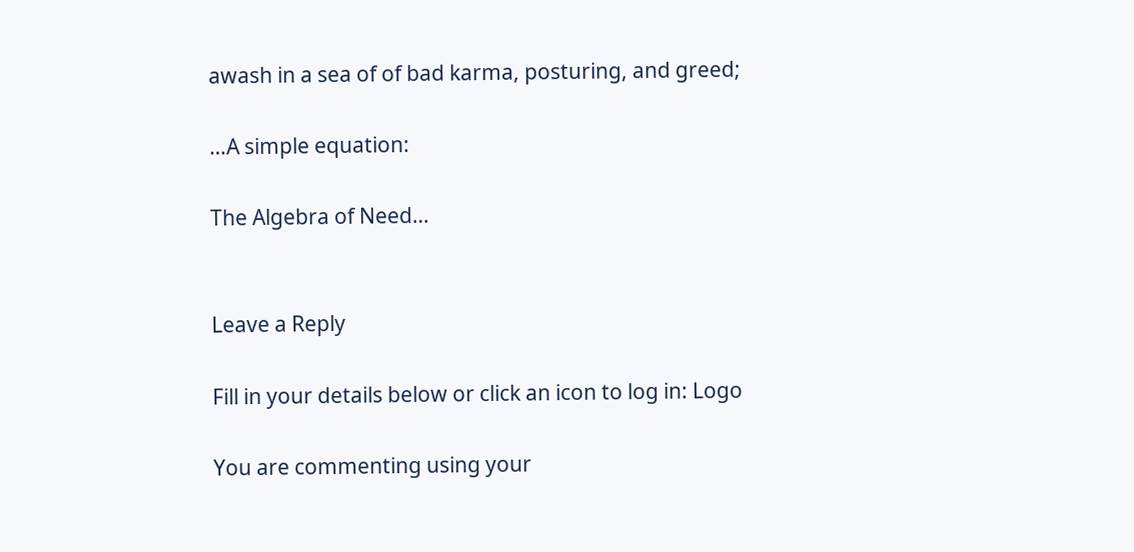awash in a sea of of bad karma, posturing, and greed;

…A simple equation:

The Algebra of Need…


Leave a Reply

Fill in your details below or click an icon to log in: Logo

You are commenting using your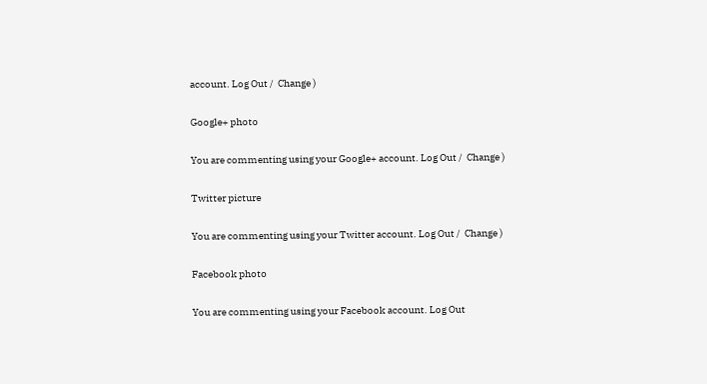account. Log Out /  Change )

Google+ photo

You are commenting using your Google+ account. Log Out /  Change )

Twitter picture

You are commenting using your Twitter account. Log Out /  Change )

Facebook photo

You are commenting using your Facebook account. Log Out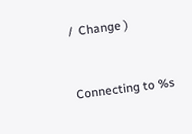/  Change )


Connecting to %s